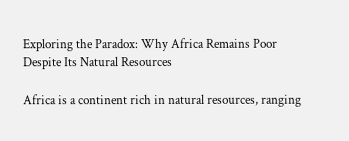Exploring the Paradox: Why Africa Remains Poor Despite Its Natural Resources

Africa is a continent rich in natural resources, ranging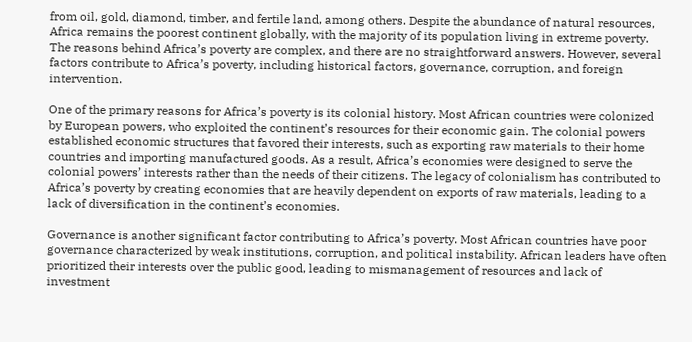from oil, gold, diamond, timber, and fertile land, among others. Despite the abundance of natural resources, Africa remains the poorest continent globally, with the majority of its population living in extreme poverty. The reasons behind Africa’s poverty are complex, and there are no straightforward answers. However, several factors contribute to Africa’s poverty, including historical factors, governance, corruption, and foreign intervention.

One of the primary reasons for Africa’s poverty is its colonial history. Most African countries were colonized by European powers, who exploited the continent’s resources for their economic gain. The colonial powers established economic structures that favored their interests, such as exporting raw materials to their home countries and importing manufactured goods. As a result, Africa’s economies were designed to serve the colonial powers’ interests rather than the needs of their citizens. The legacy of colonialism has contributed to Africa’s poverty by creating economies that are heavily dependent on exports of raw materials, leading to a lack of diversification in the continent’s economies.

Governance is another significant factor contributing to Africa’s poverty. Most African countries have poor governance characterized by weak institutions, corruption, and political instability. African leaders have often prioritized their interests over the public good, leading to mismanagement of resources and lack of investment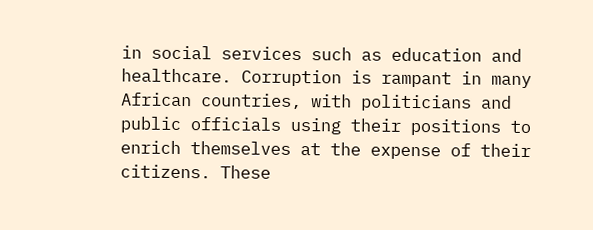in social services such as education and healthcare. Corruption is rampant in many African countries, with politicians and public officials using their positions to enrich themselves at the expense of their citizens. These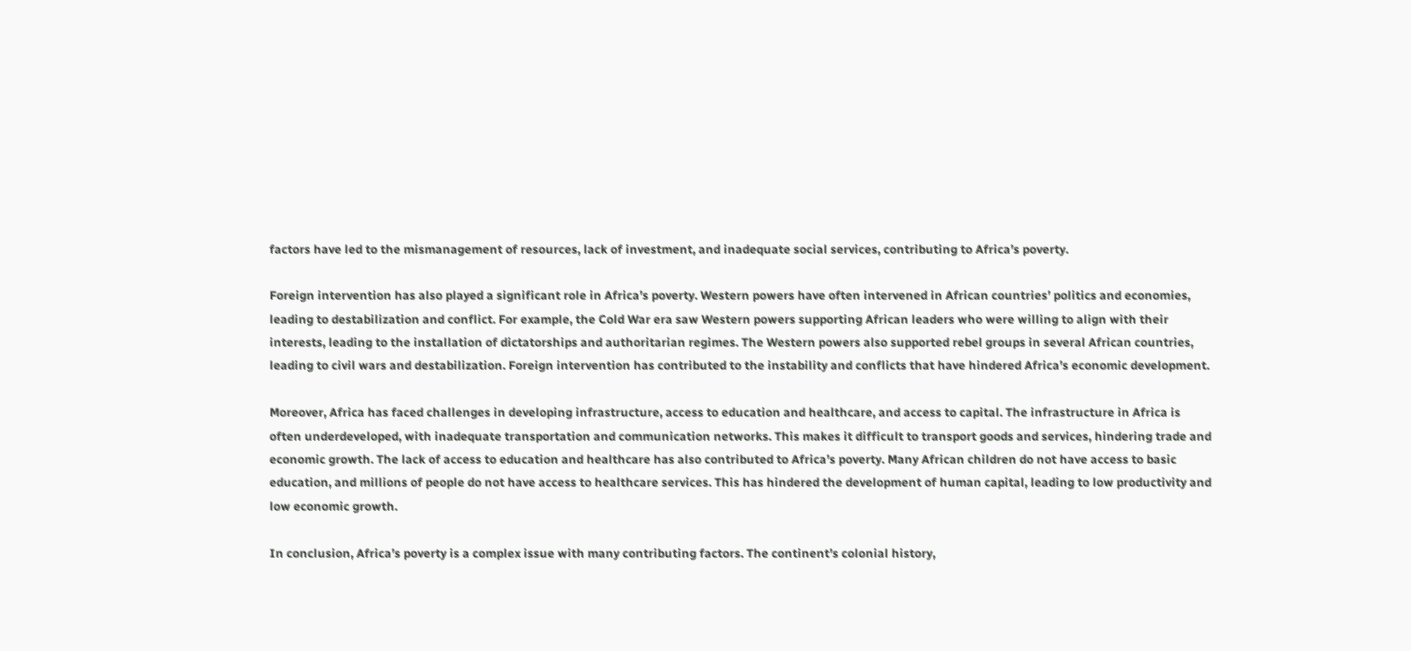factors have led to the mismanagement of resources, lack of investment, and inadequate social services, contributing to Africa’s poverty.

Foreign intervention has also played a significant role in Africa’s poverty. Western powers have often intervened in African countries’ politics and economies, leading to destabilization and conflict. For example, the Cold War era saw Western powers supporting African leaders who were willing to align with their interests, leading to the installation of dictatorships and authoritarian regimes. The Western powers also supported rebel groups in several African countries, leading to civil wars and destabilization. Foreign intervention has contributed to the instability and conflicts that have hindered Africa’s economic development.

Moreover, Africa has faced challenges in developing infrastructure, access to education and healthcare, and access to capital. The infrastructure in Africa is often underdeveloped, with inadequate transportation and communication networks. This makes it difficult to transport goods and services, hindering trade and economic growth. The lack of access to education and healthcare has also contributed to Africa’s poverty. Many African children do not have access to basic education, and millions of people do not have access to healthcare services. This has hindered the development of human capital, leading to low productivity and low economic growth.

In conclusion, Africa’s poverty is a complex issue with many contributing factors. The continent’s colonial history,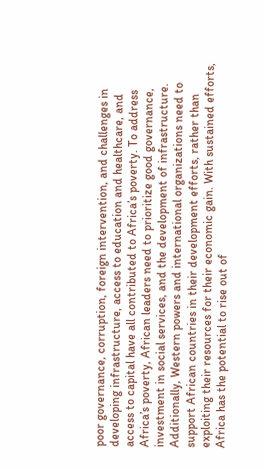poor governance, corruption, foreign intervention, and challenges in developing infrastructure, access to education and healthcare, and access to capital have all contributed to Africa’s poverty. To address Africa’s poverty, African leaders need to prioritize good governance, investment in social services, and the development of infrastructure. Additionally, Western powers and international organizations need to support African countries in their development efforts, rather than exploiting their resources for their economic gain. With sustained efforts, Africa has the potential to rise out of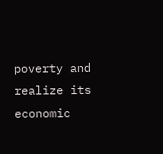poverty and realize its economic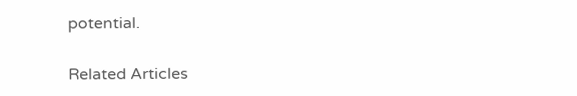potential.

Related Articles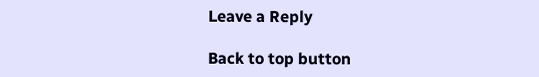Leave a Reply

Back to top button